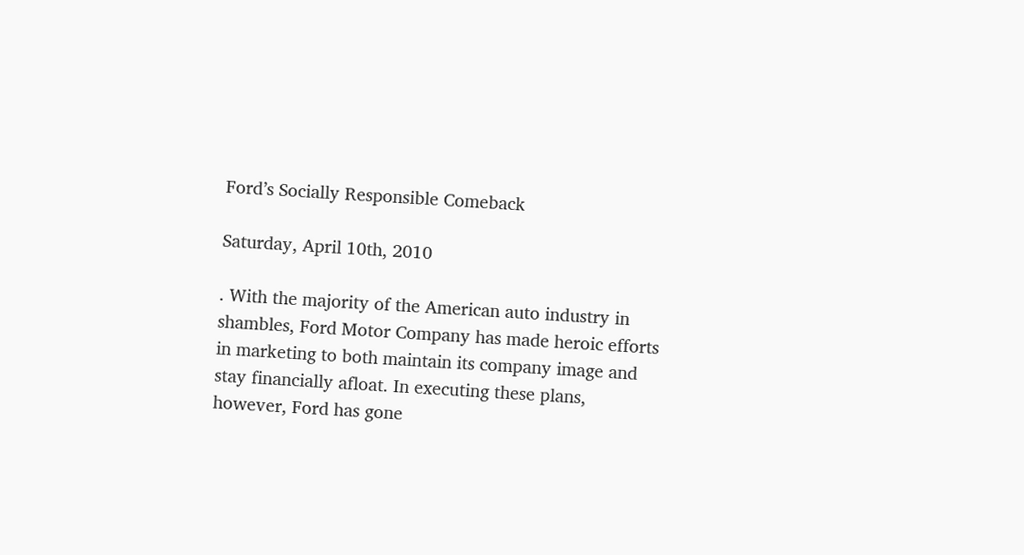Ford’s Socially Responsible Comeback

Saturday, April 10th, 2010

. With the majority of the American auto industry in shambles, Ford Motor Company has made heroic efforts in marketing to both maintain its company image and stay financially afloat. In executing these plans, however, Ford has gone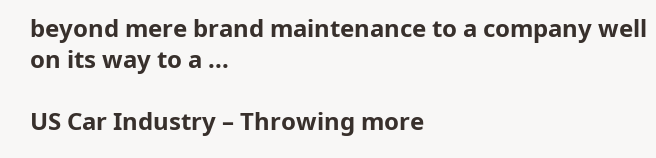beyond mere brand maintenance to a company well on its way to a ...

US Car Industry – Throwing more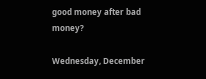good money after bad money?

Wednesday, December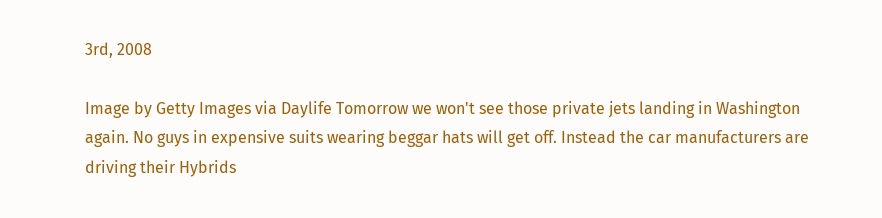3rd, 2008

Image by Getty Images via Daylife Tomorrow we won't see those private jets landing in Washington again. No guys in expensive suits wearing beggar hats will get off. Instead the car manufacturers are driving their Hybrids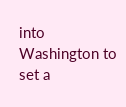into Washington to set a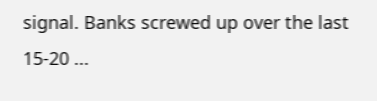signal. Banks screwed up over the last 15-20 ...